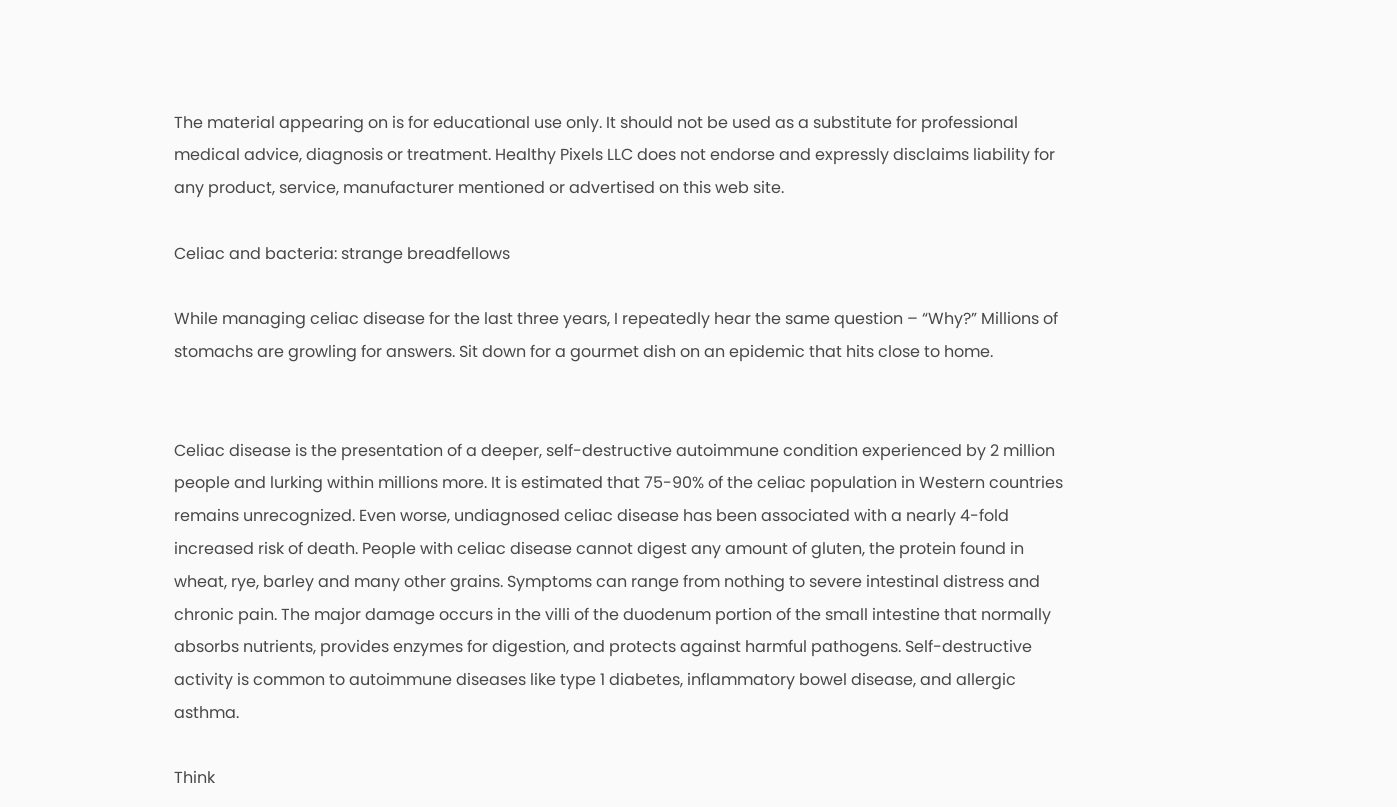The material appearing on is for educational use only. It should not be used as a substitute for professional medical advice, diagnosis or treatment. Healthy Pixels LLC does not endorse and expressly disclaims liability for any product, service, manufacturer mentioned or advertised on this web site.

Celiac and bacteria: strange breadfellows

While managing celiac disease for the last three years, I repeatedly hear the same question – “Why?” Millions of stomachs are growling for answers. Sit down for a gourmet dish on an epidemic that hits close to home.


Celiac disease is the presentation of a deeper, self-destructive autoimmune condition experienced by 2 million people and lurking within millions more. It is estimated that 75-90% of the celiac population in Western countries remains unrecognized. Even worse, undiagnosed celiac disease has been associated with a nearly 4-fold increased risk of death. People with celiac disease cannot digest any amount of gluten, the protein found in wheat, rye, barley and many other grains. Symptoms can range from nothing to severe intestinal distress and chronic pain. The major damage occurs in the villi of the duodenum portion of the small intestine that normally absorbs nutrients, provides enzymes for digestion, and protects against harmful pathogens. Self-destructive activity is common to autoimmune diseases like type 1 diabetes, inflammatory bowel disease, and allergic asthma.

Think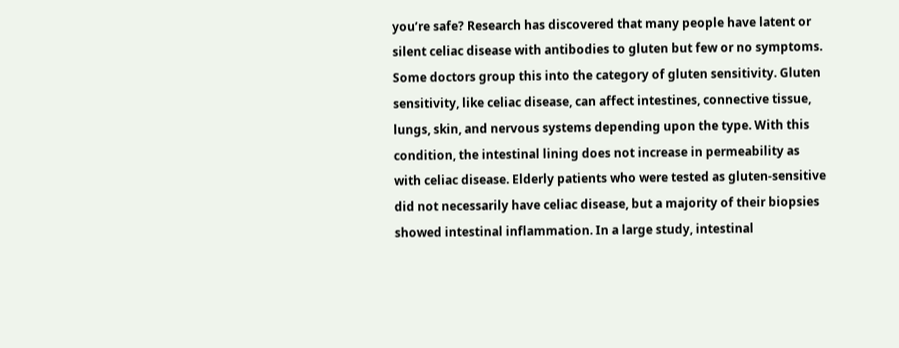you’re safe? Research has discovered that many people have latent or silent celiac disease with antibodies to gluten but few or no symptoms. Some doctors group this into the category of gluten sensitivity. Gluten sensitivity, like celiac disease, can affect intestines, connective tissue, lungs, skin, and nervous systems depending upon the type. With this condition, the intestinal lining does not increase in permeability as with celiac disease. Elderly patients who were tested as gluten-sensitive did not necessarily have celiac disease, but a majority of their biopsies showed intestinal inflammation. In a large study, intestinal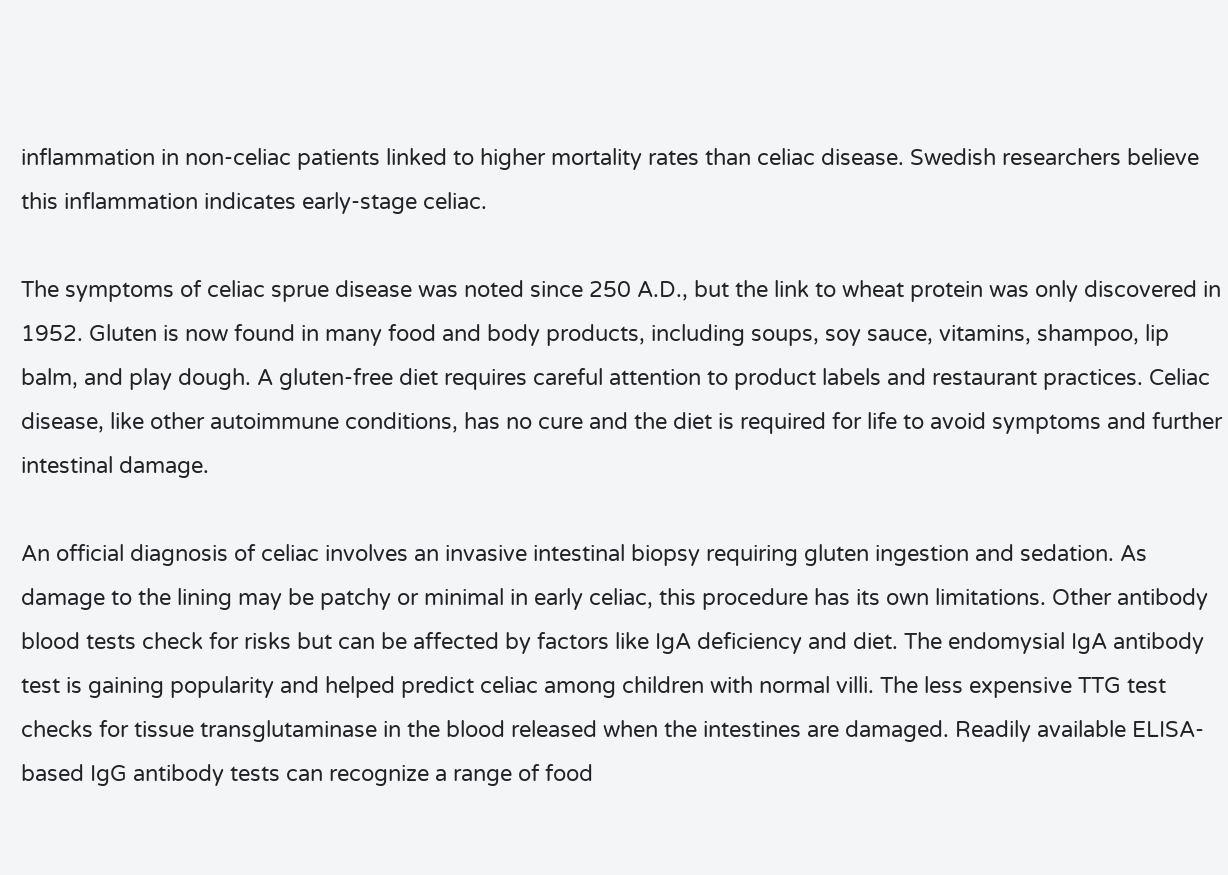inflammation in non-celiac patients linked to higher mortality rates than celiac disease. Swedish researchers believe this inflammation indicates early-stage celiac.

The symptoms of celiac sprue disease was noted since 250 A.D., but the link to wheat protein was only discovered in 1952. Gluten is now found in many food and body products, including soups, soy sauce, vitamins, shampoo, lip balm, and play dough. A gluten-free diet requires careful attention to product labels and restaurant practices. Celiac disease, like other autoimmune conditions, has no cure and the diet is required for life to avoid symptoms and further intestinal damage.

An official diagnosis of celiac involves an invasive intestinal biopsy requiring gluten ingestion and sedation. As damage to the lining may be patchy or minimal in early celiac, this procedure has its own limitations. Other antibody blood tests check for risks but can be affected by factors like IgA deficiency and diet. The endomysial IgA antibody test is gaining popularity and helped predict celiac among children with normal villi. The less expensive TTG test checks for tissue transglutaminase in the blood released when the intestines are damaged. Readily available ELISA-based IgG antibody tests can recognize a range of food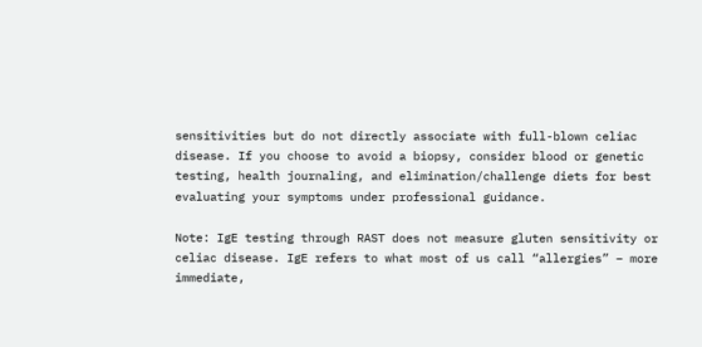sensitivities but do not directly associate with full-blown celiac disease. If you choose to avoid a biopsy, consider blood or genetic testing, health journaling, and elimination/challenge diets for best evaluating your symptoms under professional guidance.

Note: IgE testing through RAST does not measure gluten sensitivity or celiac disease. IgE refers to what most of us call “allergies” – more immediate,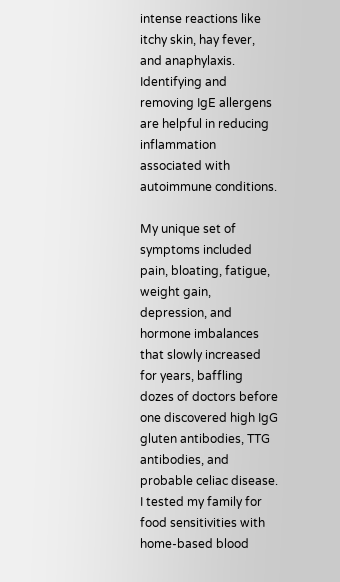intense reactions like itchy skin, hay fever, and anaphylaxis. Identifying and removing IgE allergens are helpful in reducing inflammation associated with autoimmune conditions.

My unique set of symptoms included pain, bloating, fatigue, weight gain, depression, and hormone imbalances that slowly increased for years, baffling dozes of doctors before one discovered high IgG gluten antibodies, TTG antibodies, and probable celiac disease. I tested my family for food sensitivities with home-based blood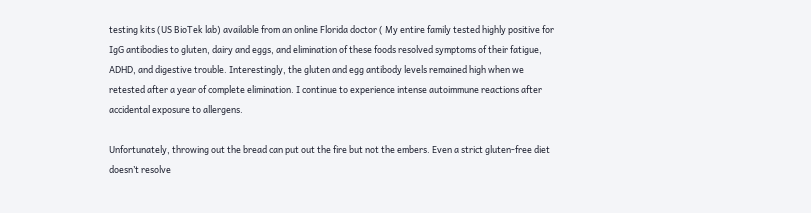testing kits (US BioTek lab) available from an online Florida doctor ( My entire family tested highly positive for IgG antibodies to gluten, dairy and eggs, and elimination of these foods resolved symptoms of their fatigue, ADHD, and digestive trouble. Interestingly, the gluten and egg antibody levels remained high when we retested after a year of complete elimination. I continue to experience intense autoimmune reactions after accidental exposure to allergens.

Unfortunately, throwing out the bread can put out the fire but not the embers. Even a strict gluten-free diet doesn’t resolve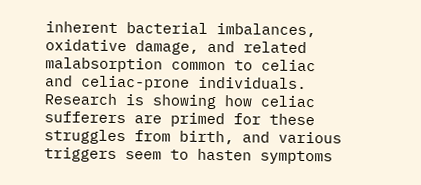inherent bacterial imbalances, oxidative damage, and related malabsorption common to celiac and celiac-prone individuals. Research is showing how celiac sufferers are primed for these struggles from birth, and various triggers seem to hasten symptoms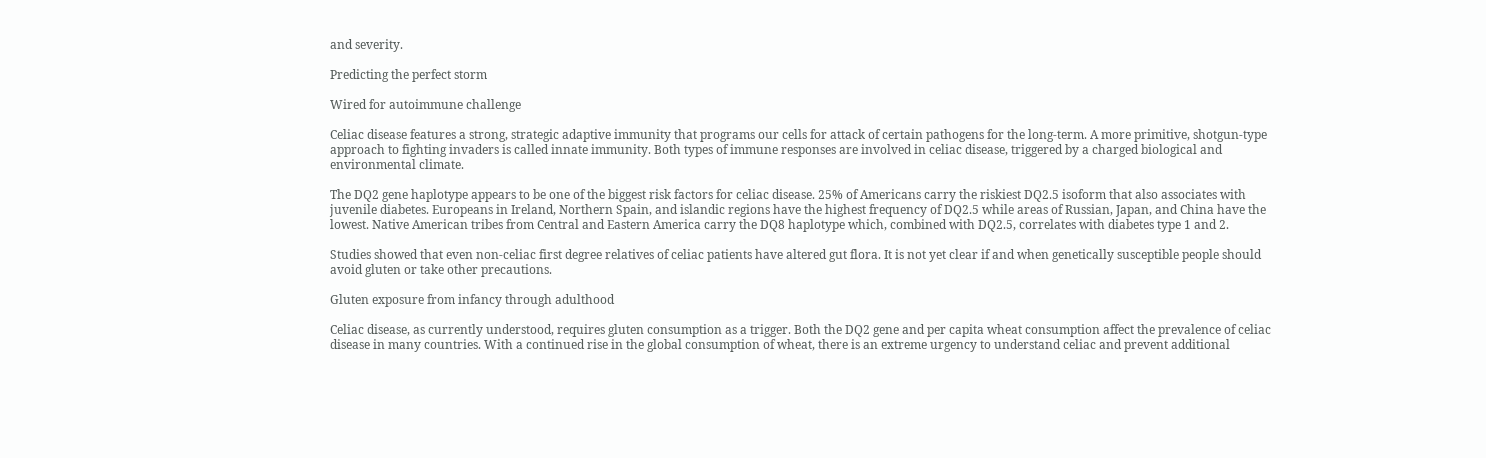and severity.

Predicting the perfect storm

Wired for autoimmune challenge

Celiac disease features a strong, strategic adaptive immunity that programs our cells for attack of certain pathogens for the long-term. A more primitive, shotgun-type approach to fighting invaders is called innate immunity. Both types of immune responses are involved in celiac disease, triggered by a charged biological and environmental climate.

The DQ2 gene haplotype appears to be one of the biggest risk factors for celiac disease. 25% of Americans carry the riskiest DQ2.5 isoform that also associates with juvenile diabetes. Europeans in Ireland, Northern Spain, and islandic regions have the highest frequency of DQ2.5 while areas of Russian, Japan, and China have the lowest. Native American tribes from Central and Eastern America carry the DQ8 haplotype which, combined with DQ2.5, correlates with diabetes type 1 and 2.

Studies showed that even non-celiac first degree relatives of celiac patients have altered gut flora. It is not yet clear if and when genetically susceptible people should avoid gluten or take other precautions.

Gluten exposure from infancy through adulthood

Celiac disease, as currently understood, requires gluten consumption as a trigger. Both the DQ2 gene and per capita wheat consumption affect the prevalence of celiac disease in many countries. With a continued rise in the global consumption of wheat, there is an extreme urgency to understand celiac and prevent additional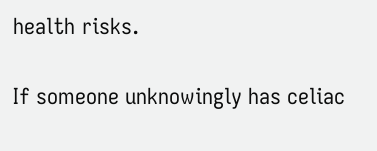health risks.

If someone unknowingly has celiac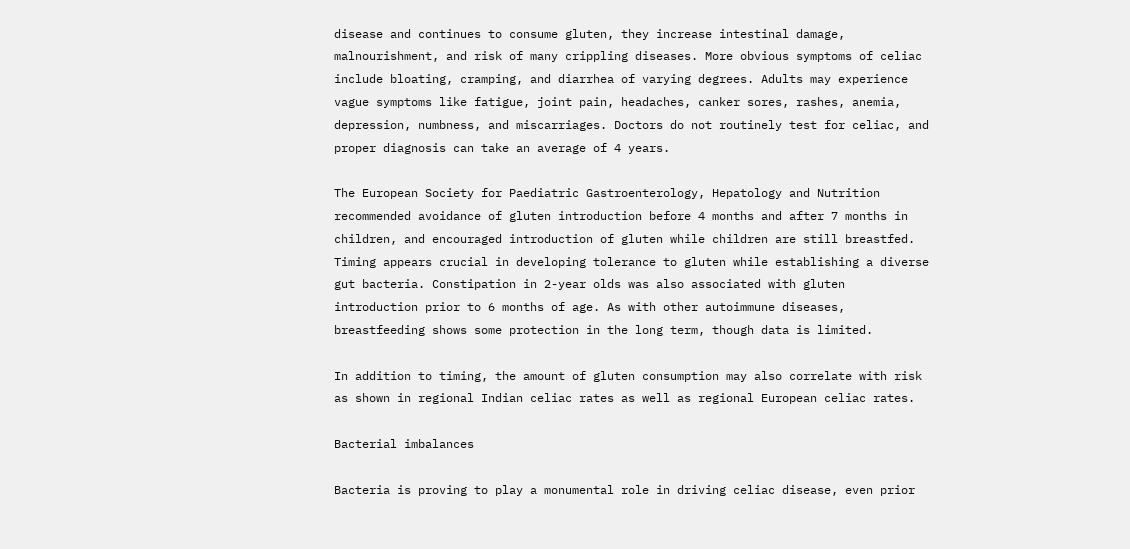disease and continues to consume gluten, they increase intestinal damage, malnourishment, and risk of many crippling diseases. More obvious symptoms of celiac include bloating, cramping, and diarrhea of varying degrees. Adults may experience vague symptoms like fatigue, joint pain, headaches, canker sores, rashes, anemia, depression, numbness, and miscarriages. Doctors do not routinely test for celiac, and proper diagnosis can take an average of 4 years.

The European Society for Paediatric Gastroenterology, Hepatology and Nutrition recommended avoidance of gluten introduction before 4 months and after 7 months in children, and encouraged introduction of gluten while children are still breastfed. Timing appears crucial in developing tolerance to gluten while establishing a diverse gut bacteria. Constipation in 2-year olds was also associated with gluten introduction prior to 6 months of age. As with other autoimmune diseases, breastfeeding shows some protection in the long term, though data is limited.

In addition to timing, the amount of gluten consumption may also correlate with risk as shown in regional Indian celiac rates as well as regional European celiac rates.

Bacterial imbalances

Bacteria is proving to play a monumental role in driving celiac disease, even prior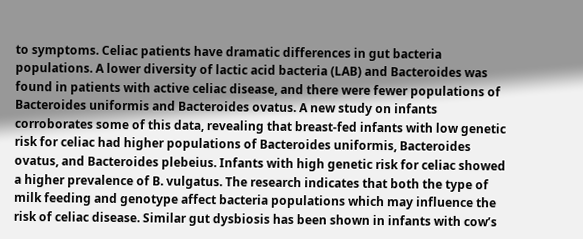to symptoms. Celiac patients have dramatic differences in gut bacteria populations. A lower diversity of lactic acid bacteria (LAB) and Bacteroides was found in patients with active celiac disease, and there were fewer populations of Bacteroides uniformis and Bacteroides ovatus. A new study on infants corroborates some of this data, revealing that breast-fed infants with low genetic risk for celiac had higher populations of Bacteroides uniformis, Bacteroides ovatus, and Bacteroides plebeius. Infants with high genetic risk for celiac showed a higher prevalence of B. vulgatus. The research indicates that both the type of milk feeding and genotype affect bacteria populations which may influence the risk of celiac disease. Similar gut dysbiosis has been shown in infants with cow’s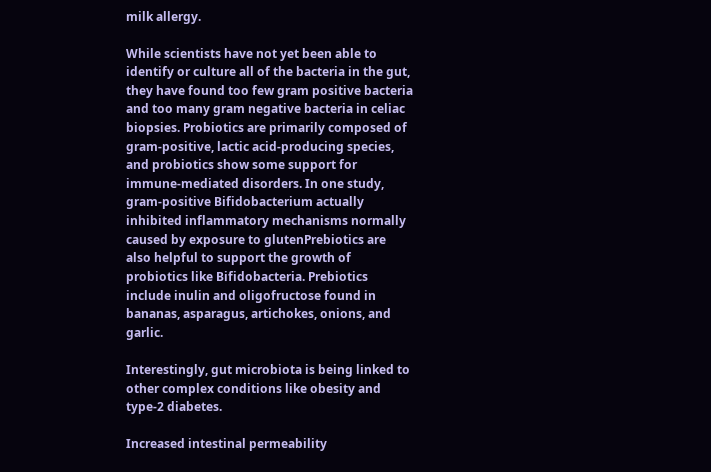milk allergy.

While scientists have not yet been able to identify or culture all of the bacteria in the gut, they have found too few gram positive bacteria and too many gram negative bacteria in celiac biopsies. Probiotics are primarily composed of gram-positive, lactic acid-producing species, and probiotics show some support for immune-mediated disorders. In one study, gram-positive Bifidobacterium actually inhibited inflammatory mechanisms normally caused by exposure to glutenPrebiotics are also helpful to support the growth of probiotics like Bifidobacteria. Prebiotics include inulin and oligofructose found in bananas, asparagus, artichokes, onions, and garlic.

Interestingly, gut microbiota is being linked to other complex conditions like obesity and type-2 diabetes.

Increased intestinal permeability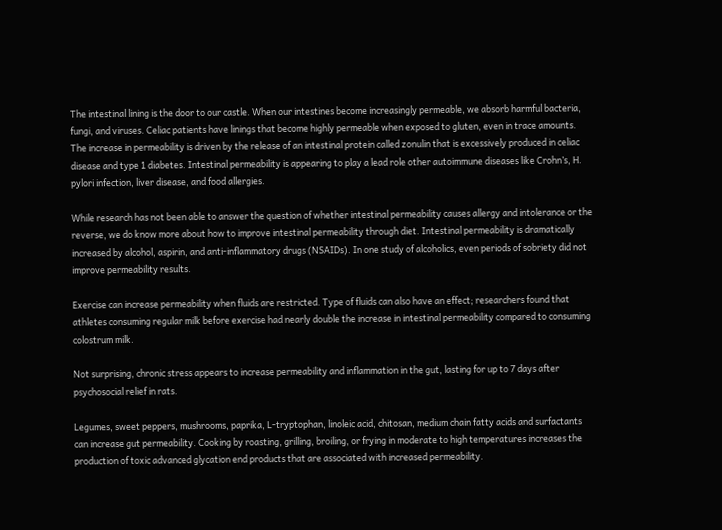The intestinal lining is the door to our castle. When our intestines become increasingly permeable, we absorb harmful bacteria, fungi, and viruses. Celiac patients have linings that become highly permeable when exposed to gluten, even in trace amounts. The increase in permeability is driven by the release of an intestinal protein called zonulin that is excessively produced in celiac disease and type 1 diabetes. Intestinal permeability is appearing to play a lead role other autoimmune diseases like Crohn’s, H. pylori infection, liver disease, and food allergies.

While research has not been able to answer the question of whether intestinal permeability causes allergy and intolerance or the reverse, we do know more about how to improve intestinal permeability through diet. Intestinal permeability is dramatically increased by alcohol, aspirin, and anti-inflammatory drugs (NSAIDs). In one study of alcoholics, even periods of sobriety did not improve permeability results.

Exercise can increase permeability when fluids are restricted. Type of fluids can also have an effect; researchers found that athletes consuming regular milk before exercise had nearly double the increase in intestinal permeability compared to consuming colostrum milk.

Not surprising, chronic stress appears to increase permeability and inflammation in the gut, lasting for up to 7 days after psychosocial relief in rats.

Legumes, sweet peppers, mushrooms, paprika, L-tryptophan, linoleic acid, chitosan, medium chain fatty acids and surfactants can increase gut permeability. Cooking by roasting, grilling, broiling, or frying in moderate to high temperatures increases the production of toxic advanced glycation end products that are associated with increased permeability.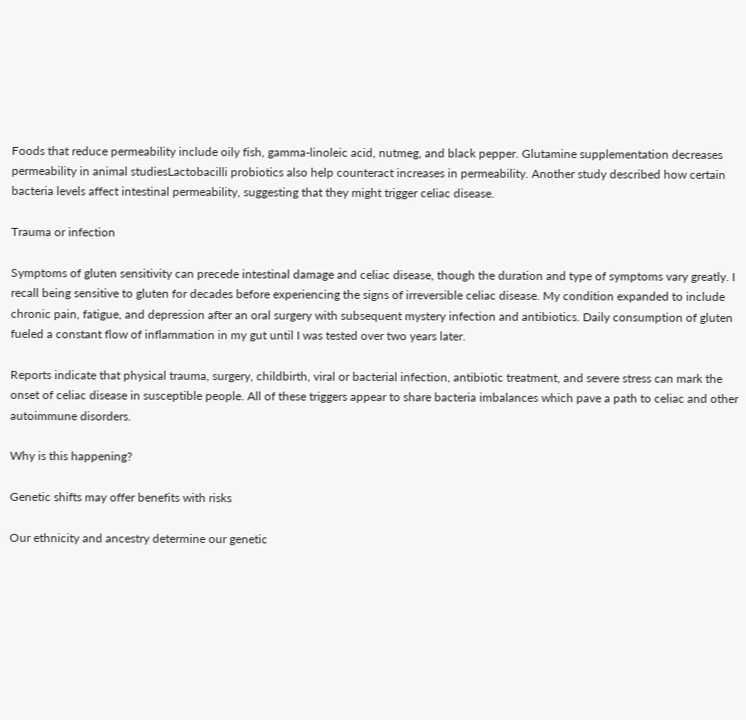Foods that reduce permeability include oily fish, gamma-linoleic acid, nutmeg, and black pepper. Glutamine supplementation decreases permeability in animal studiesLactobacilli probiotics also help counteract increases in permeability. Another study described how certain bacteria levels affect intestinal permeability, suggesting that they might trigger celiac disease.

Trauma or infection

Symptoms of gluten sensitivity can precede intestinal damage and celiac disease, though the duration and type of symptoms vary greatly. I recall being sensitive to gluten for decades before experiencing the signs of irreversible celiac disease. My condition expanded to include chronic pain, fatigue, and depression after an oral surgery with subsequent mystery infection and antibiotics. Daily consumption of gluten fueled a constant flow of inflammation in my gut until I was tested over two years later.

Reports indicate that physical trauma, surgery, childbirth, viral or bacterial infection, antibiotic treatment, and severe stress can mark the onset of celiac disease in susceptible people. All of these triggers appear to share bacteria imbalances which pave a path to celiac and other autoimmune disorders.

Why is this happening?

Genetic shifts may offer benefits with risks

Our ethnicity and ancestry determine our genetic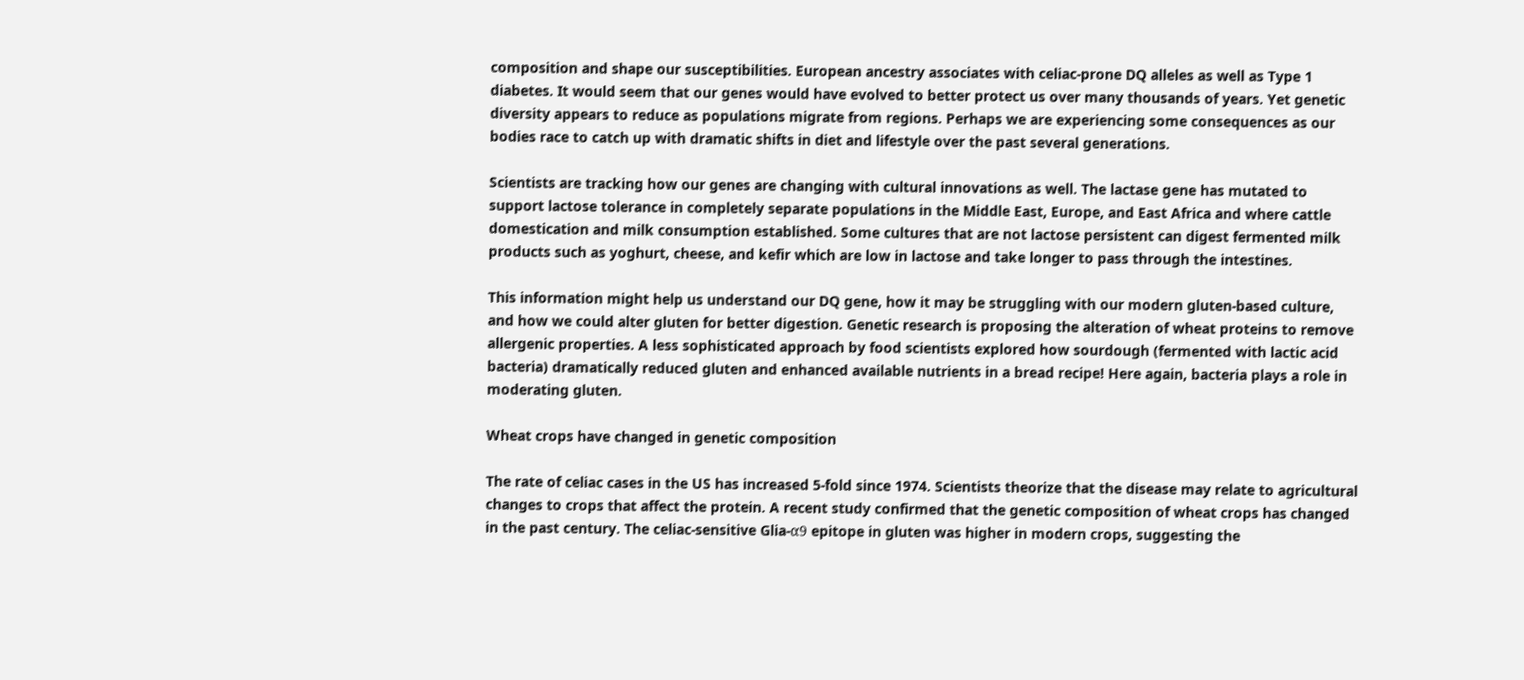composition and shape our susceptibilities. European ancestry associates with celiac-prone DQ alleles as well as Type 1 diabetes. It would seem that our genes would have evolved to better protect us over many thousands of years. Yet genetic diversity appears to reduce as populations migrate from regions. Perhaps we are experiencing some consequences as our bodies race to catch up with dramatic shifts in diet and lifestyle over the past several generations.

Scientists are tracking how our genes are changing with cultural innovations as well. The lactase gene has mutated to support lactose tolerance in completely separate populations in the Middle East, Europe, and East Africa and where cattle domestication and milk consumption established. Some cultures that are not lactose persistent can digest fermented milk products such as yoghurt, cheese, and kefir which are low in lactose and take longer to pass through the intestines.

This information might help us understand our DQ gene, how it may be struggling with our modern gluten-based culture, and how we could alter gluten for better digestion. Genetic research is proposing the alteration of wheat proteins to remove allergenic properties. A less sophisticated approach by food scientists explored how sourdough (fermented with lactic acid bacteria) dramatically reduced gluten and enhanced available nutrients in a bread recipe! Here again, bacteria plays a role in moderating gluten.

Wheat crops have changed in genetic composition

The rate of celiac cases in the US has increased 5-fold since 1974. Scientists theorize that the disease may relate to agricultural changes to crops that affect the protein. A recent study confirmed that the genetic composition of wheat crops has changed in the past century. The celiac-sensitive Glia-α9 epitope in gluten was higher in modern crops, suggesting the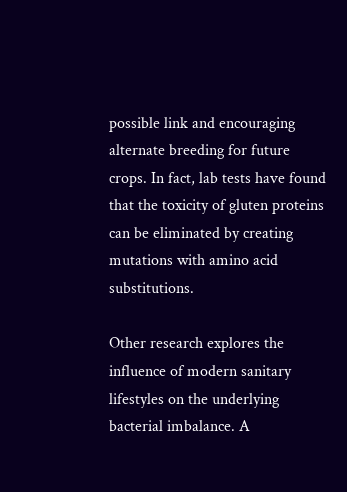possible link and encouraging alternate breeding for future crops. In fact, lab tests have found that the toxicity of gluten proteins can be eliminated by creating mutations with amino acid substitutions.

Other research explores the influence of modern sanitary lifestyles on the underlying bacterial imbalance. A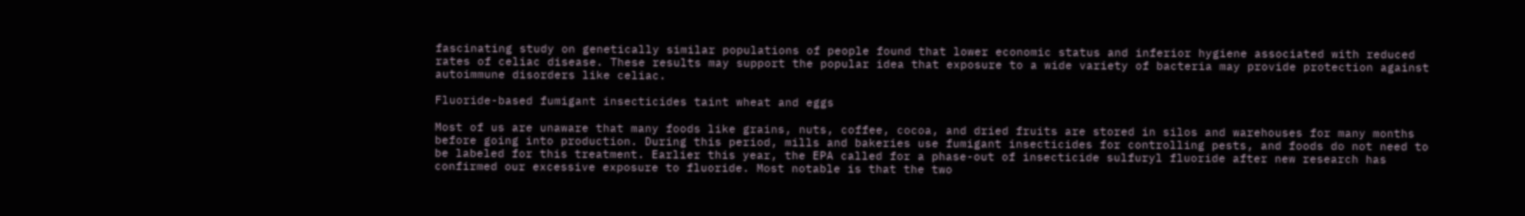fascinating study on genetically similar populations of people found that lower economic status and inferior hygiene associated with reduced rates of celiac disease. These results may support the popular idea that exposure to a wide variety of bacteria may provide protection against autoimmune disorders like celiac.

Fluoride-based fumigant insecticides taint wheat and eggs

Most of us are unaware that many foods like grains, nuts, coffee, cocoa, and dried fruits are stored in silos and warehouses for many months before going into production. During this period, mills and bakeries use fumigant insecticides for controlling pests, and foods do not need to be labeled for this treatment. Earlier this year, the EPA called for a phase-out of insecticide sulfuryl fluoride after new research has confirmed our excessive exposure to fluoride. Most notable is that the two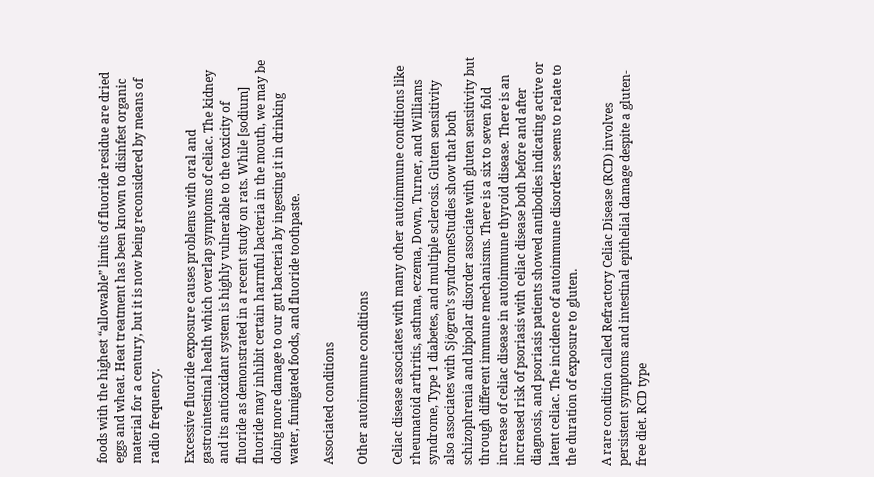foods with the highest “allowable” limits of fluoride residue are dried eggs and wheat. Heat treatment has been known to disinfest organic material for a century, but it is now being reconsidered by means of radio frequency.

Excessive fluoride exposure causes problems with oral and gastrointestinal health which overlap symptoms of celiac. The kidney and its antioxidant system is highly vulnerable to the toxicity of fluoride as demonstrated in a recent study on rats. While [sodium] fluoride may inhibit certain harmful bacteria in the mouth, we may be doing more damage to our gut bacteria by ingesting it in drinking water, fumigated foods, and fluoride toothpaste.

Associated conditions

Other autoimmune conditions

Celiac disease associates with many other autoimmune conditions like rheumatoid arthritis, asthma, eczema, Down, Turner, and Williams syndrome, Type 1 diabetes, and multiple sclerosis. Gluten sensitivity also associates with Sjögren’s syndromeStudies show that both schizophrenia and bipolar disorder associate with gluten sensitivity but through different immune mechanisms. There is a six to seven fold increase of celiac disease in autoimmune thyroid disease. There is an increased risk of psoriasis with celiac disease both before and after diagnosis, and psoriasis patients showed antibodies indicating active or latent celiac. The incidence of autoimmune disorders seems to relate to the duration of exposure to gluten.

A rare condition called Refractory Celiac Disease (RCD) involves persistent symptoms and intestinal epithelial damage despite a gluten-free diet. RCD type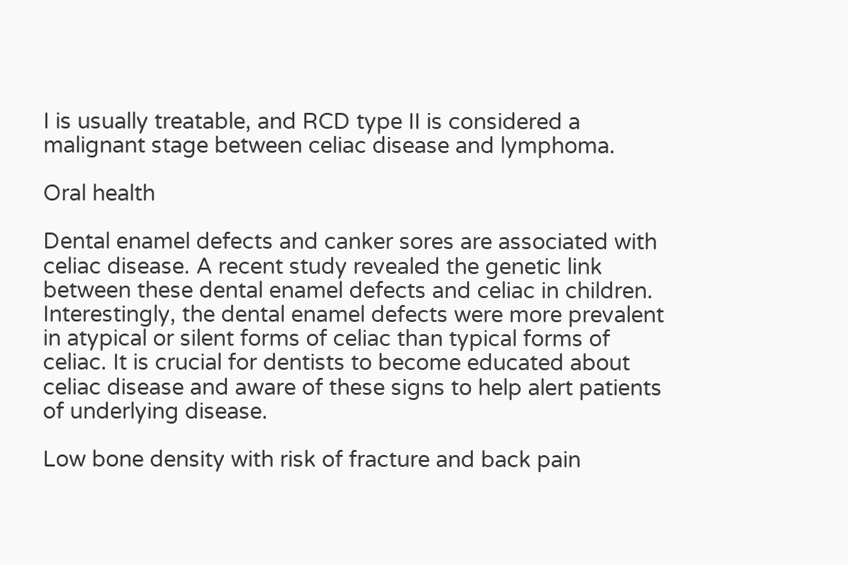I is usually treatable, and RCD type II is considered a malignant stage between celiac disease and lymphoma.

Oral health

Dental enamel defects and canker sores are associated with celiac disease. A recent study revealed the genetic link between these dental enamel defects and celiac in children. Interestingly, the dental enamel defects were more prevalent in atypical or silent forms of celiac than typical forms of celiac. It is crucial for dentists to become educated about celiac disease and aware of these signs to help alert patients of underlying disease.

Low bone density with risk of fracture and back pain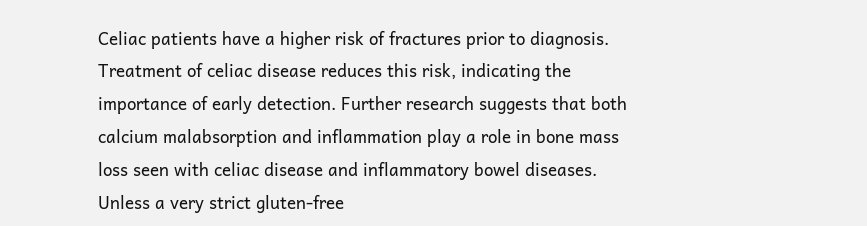Celiac patients have a higher risk of fractures prior to diagnosis. Treatment of celiac disease reduces this risk, indicating the importance of early detection. Further research suggests that both calcium malabsorption and inflammation play a role in bone mass loss seen with celiac disease and inflammatory bowel diseases. Unless a very strict gluten-free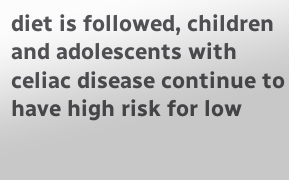diet is followed, children and adolescents with celiac disease continue to have high risk for low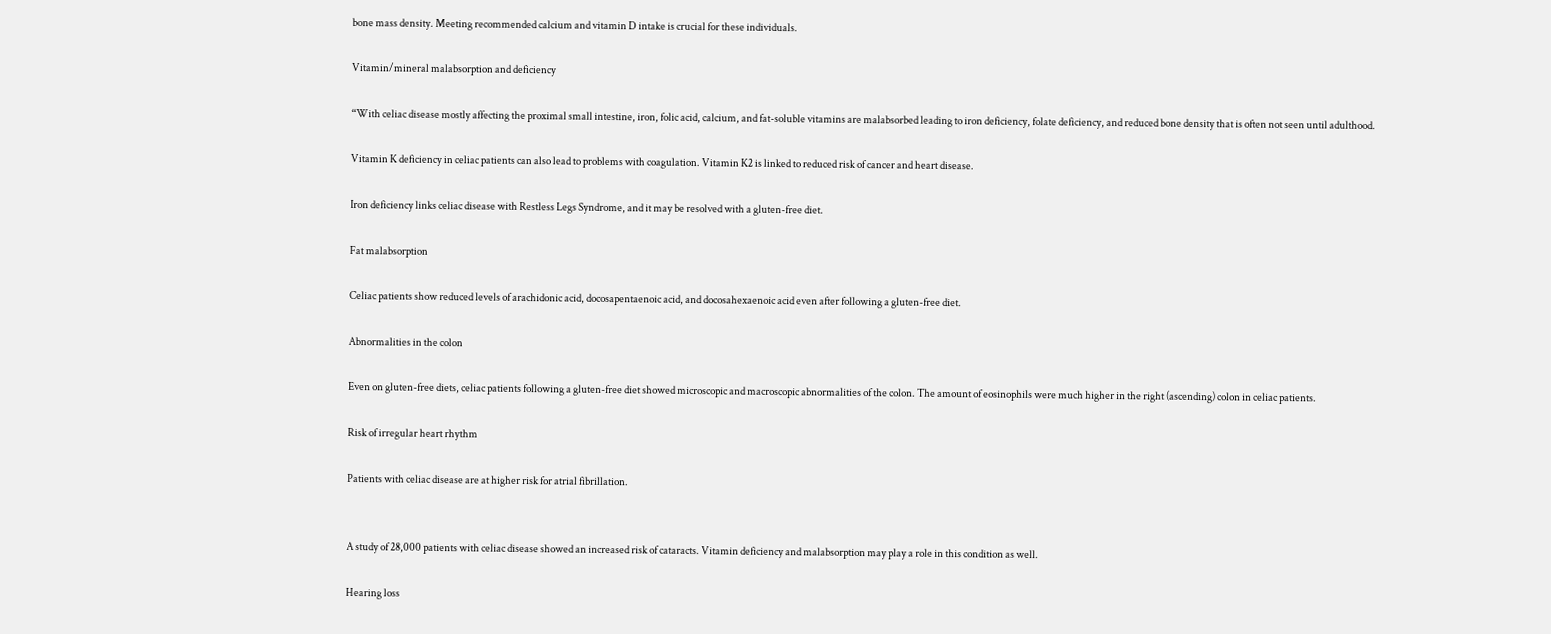bone mass density. Meeting recommended calcium and vitamin D intake is crucial for these individuals.

Vitamin/mineral malabsorption and deficiency

“With celiac disease mostly affecting the proximal small intestine, iron, folic acid, calcium, and fat-soluble vitamins are malabsorbed leading to iron deficiency, folate deficiency, and reduced bone density that is often not seen until adulthood.

Vitamin K deficiency in celiac patients can also lead to problems with coagulation. Vitamin K2 is linked to reduced risk of cancer and heart disease.

Iron deficiency links celiac disease with Restless Legs Syndrome, and it may be resolved with a gluten-free diet.

Fat malabsorption

Celiac patients show reduced levels of arachidonic acid, docosapentaenoic acid, and docosahexaenoic acid even after following a gluten-free diet.

Abnormalities in the colon

Even on gluten-free diets, celiac patients following a gluten-free diet showed microscopic and macroscopic abnormalities of the colon. The amount of eosinophils were much higher in the right (ascending) colon in celiac patients.

Risk of irregular heart rhythm

Patients with celiac disease are at higher risk for atrial fibrillation.


A study of 28,000 patients with celiac disease showed an increased risk of cataracts. Vitamin deficiency and malabsorption may play a role in this condition as well.

Hearing loss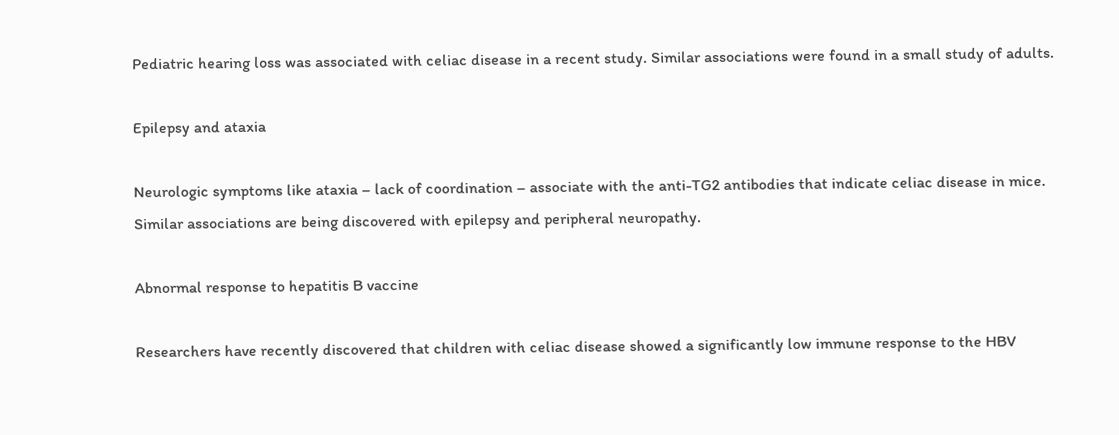Pediatric hearing loss was associated with celiac disease in a recent study. Similar associations were found in a small study of adults.

Epilepsy and ataxia

Neurologic symptoms like ataxia – lack of coordination – associate with the anti-TG2 antibodies that indicate celiac disease in mice. Similar associations are being discovered with epilepsy and peripheral neuropathy.

Abnormal response to hepatitis B vaccine

Researchers have recently discovered that children with celiac disease showed a significantly low immune response to the HBV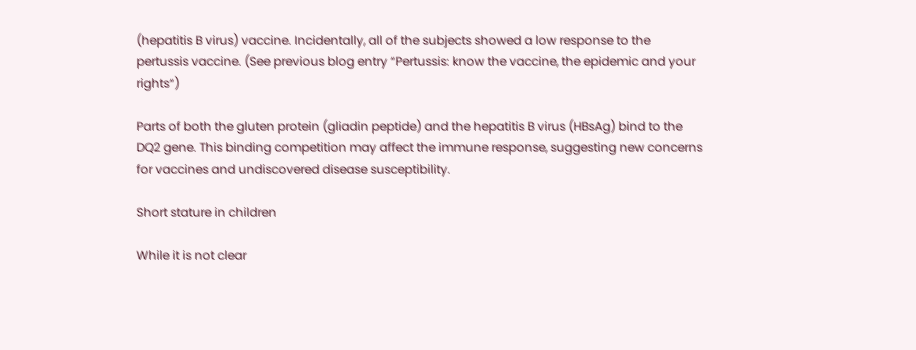(hepatitis B virus) vaccine. Incidentally, all of the subjects showed a low response to the pertussis vaccine. (See previous blog entry “Pertussis: know the vaccine, the epidemic and your rights“)

Parts of both the gluten protein (gliadin peptide) and the hepatitis B virus (HBsAg) bind to the DQ2 gene. This binding competition may affect the immune response, suggesting new concerns for vaccines and undiscovered disease susceptibility.

Short stature in children

While it is not clear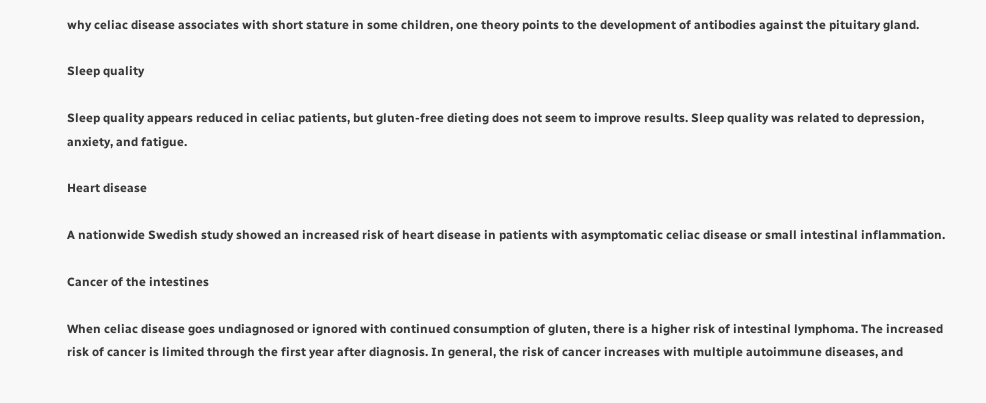why celiac disease associates with short stature in some children, one theory points to the development of antibodies against the pituitary gland.

Sleep quality

Sleep quality appears reduced in celiac patients, but gluten-free dieting does not seem to improve results. Sleep quality was related to depression, anxiety, and fatigue.

Heart disease

A nationwide Swedish study showed an increased risk of heart disease in patients with asymptomatic celiac disease or small intestinal inflammation.

Cancer of the intestines

When celiac disease goes undiagnosed or ignored with continued consumption of gluten, there is a higher risk of intestinal lymphoma. The increased risk of cancer is limited through the first year after diagnosis. In general, the risk of cancer increases with multiple autoimmune diseases, and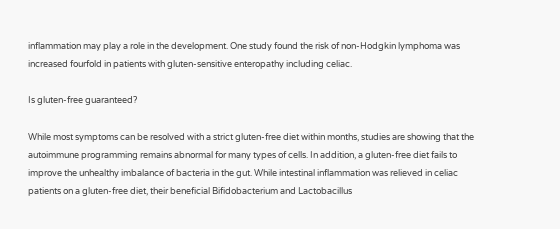inflammation may play a role in the development. One study found the risk of non-Hodgkin lymphoma was increased fourfold in patients with gluten-sensitive enteropathy including celiac.

Is gluten-free guaranteed?

While most symptoms can be resolved with a strict gluten-free diet within months, studies are showing that the autoimmune programming remains abnormal for many types of cells. In addition, a gluten-free diet fails to improve the unhealthy imbalance of bacteria in the gut. While intestinal inflammation was relieved in celiac patients on a gluten-free diet, their beneficial Bifidobacterium and Lactobacillus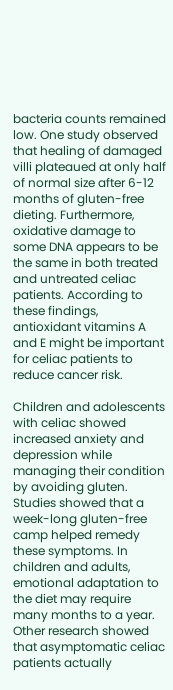bacteria counts remained low. One study observed that healing of damaged villi plateaued at only half of normal size after 6-12 months of gluten-free dieting. Furthermore, oxidative damage to some DNA appears to be the same in both treated and untreated celiac patients. According to these findings, antioxidant vitamins A and E might be important for celiac patients to reduce cancer risk.

Children and adolescents with celiac showed increased anxiety and depression while managing their condition by avoiding gluten. Studies showed that a week-long gluten-free camp helped remedy these symptoms. In children and adults, emotional adaptation to the diet may require many months to a year. Other research showed that asymptomatic celiac patients actually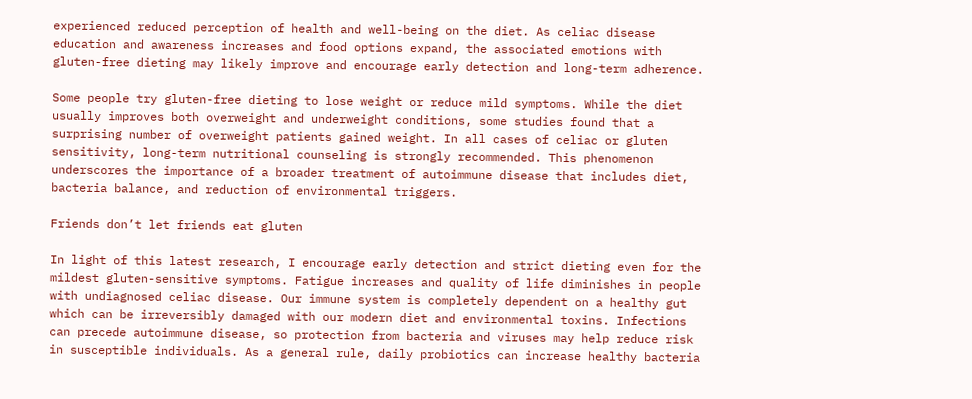experienced reduced perception of health and well-being on the diet. As celiac disease education and awareness increases and food options expand, the associated emotions with gluten-free dieting may likely improve and encourage early detection and long-term adherence.

Some people try gluten-free dieting to lose weight or reduce mild symptoms. While the diet usually improves both overweight and underweight conditions, some studies found that a surprising number of overweight patients gained weight. In all cases of celiac or gluten sensitivity, long-term nutritional counseling is strongly recommended. This phenomenon underscores the importance of a broader treatment of autoimmune disease that includes diet, bacteria balance, and reduction of environmental triggers.

Friends don’t let friends eat gluten

In light of this latest research, I encourage early detection and strict dieting even for the mildest gluten-sensitive symptoms. Fatigue increases and quality of life diminishes in people with undiagnosed celiac disease. Our immune system is completely dependent on a healthy gut which can be irreversibly damaged with our modern diet and environmental toxins. Infections can precede autoimmune disease, so protection from bacteria and viruses may help reduce risk in susceptible individuals. As a general rule, daily probiotics can increase healthy bacteria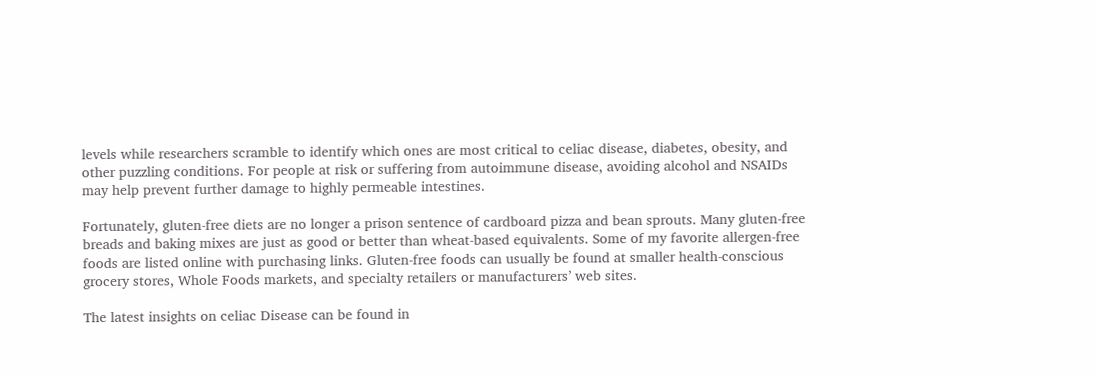levels while researchers scramble to identify which ones are most critical to celiac disease, diabetes, obesity, and other puzzling conditions. For people at risk or suffering from autoimmune disease, avoiding alcohol and NSAIDs may help prevent further damage to highly permeable intestines.

Fortunately, gluten-free diets are no longer a prison sentence of cardboard pizza and bean sprouts. Many gluten-free breads and baking mixes are just as good or better than wheat-based equivalents. Some of my favorite allergen-free foods are listed online with purchasing links. Gluten-free foods can usually be found at smaller health-conscious grocery stores, Whole Foods markets, and specialty retailers or manufacturers’ web sites.

The latest insights on celiac Disease can be found in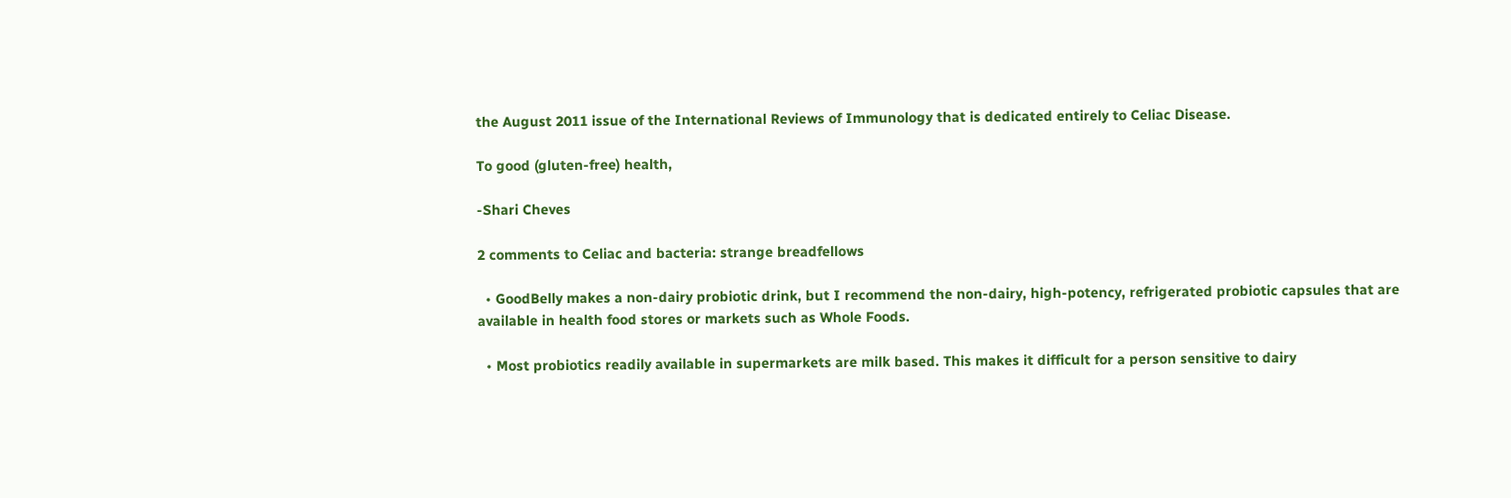the August 2011 issue of the International Reviews of Immunology that is dedicated entirely to Celiac Disease.

To good (gluten-free) health,

-Shari Cheves

2 comments to Celiac and bacteria: strange breadfellows

  • GoodBelly makes a non-dairy probiotic drink, but I recommend the non-dairy, high-potency, refrigerated probiotic capsules that are available in health food stores or markets such as Whole Foods.

  • Most probiotics readily available in supermarkets are milk based. This makes it difficult for a person sensitive to dairy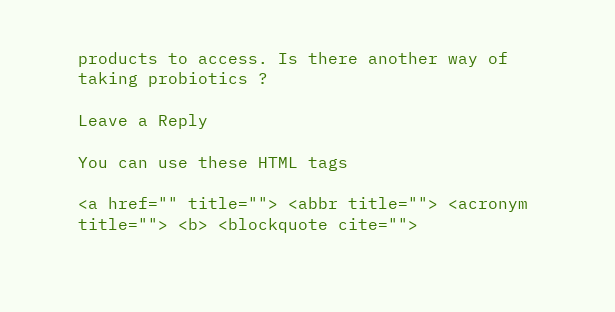products to access. Is there another way of taking probiotics ?

Leave a Reply

You can use these HTML tags

<a href="" title=""> <abbr title=""> <acronym title=""> <b> <blockquote cite="">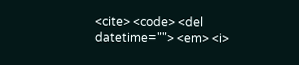<cite> <code> <del datetime=""> <em> <i>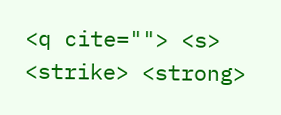<q cite=""> <s> <strike> <strong>